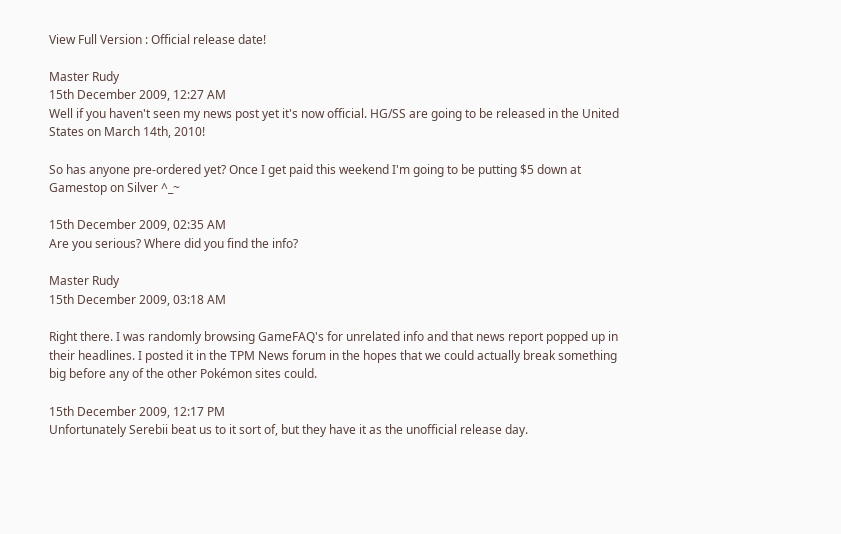View Full Version : Official release date!

Master Rudy
15th December 2009, 12:27 AM
Well if you haven't seen my news post yet it's now official. HG/SS are going to be released in the United States on March 14th, 2010!

So has anyone pre-ordered yet? Once I get paid this weekend I'm going to be putting $5 down at Gamestop on Silver ^_~

15th December 2009, 02:35 AM
Are you serious? Where did you find the info?

Master Rudy
15th December 2009, 03:18 AM

Right there. I was randomly browsing GameFAQ's for unrelated info and that news report popped up in their headlines. I posted it in the TPM News forum in the hopes that we could actually break something big before any of the other Pokémon sites could.

15th December 2009, 12:17 PM
Unfortunately Serebii beat us to it sort of, but they have it as the unofficial release day.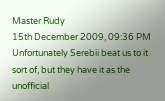Master Rudy
15th December 2009, 09:36 PM
Unfortunately Serebii beat us to it sort of, but they have it as the unofficial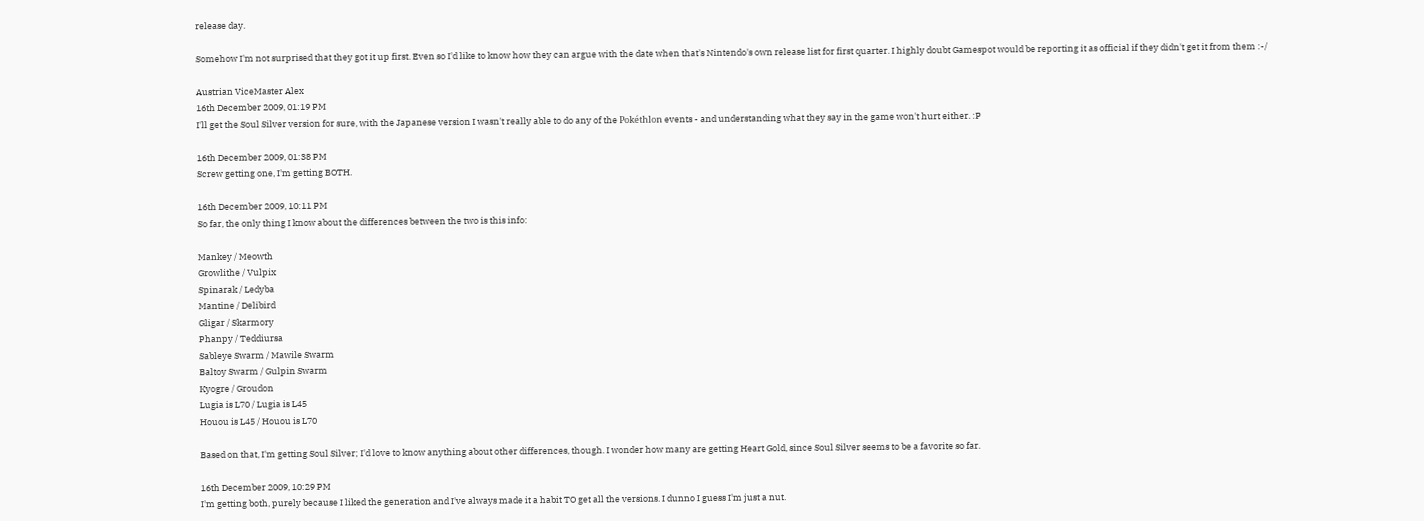release day.

Somehow I'm not surprised that they got it up first. Even so I'd like to know how they can argue with the date when that's Nintendo's own release list for first quarter. I highly doubt Gamespot would be reporting it as official if they didn't get it from them :-/

Austrian ViceMaster Alex
16th December 2009, 01:19 PM
I'll get the Soul Silver version for sure, with the Japanese version I wasn't really able to do any of the Pokéthlon events - and understanding what they say in the game won't hurt either. :P

16th December 2009, 01:38 PM
Screw getting one, I'm getting BOTH.

16th December 2009, 10:11 PM
So far, the only thing I know about the differences between the two is this info:

Mankey / Meowth
Growlithe / Vulpix
Spinarak / Ledyba
Mantine / Delibird
Gligar / Skarmory
Phanpy / Teddiursa
Sableye Swarm / Mawile Swarm
Baltoy Swarm / Gulpin Swarm
Kyogre / Groudon
Lugia is L70 / Lugia is L45
Houou is L45 / Houou is L70

Based on that, I'm getting Soul Silver; I'd love to know anything about other differences, though. I wonder how many are getting Heart Gold, since Soul Silver seems to be a favorite so far.

16th December 2009, 10:29 PM
I'm getting both, purely because I liked the generation and I've always made it a habit TO get all the versions. I dunno I guess I'm just a nut.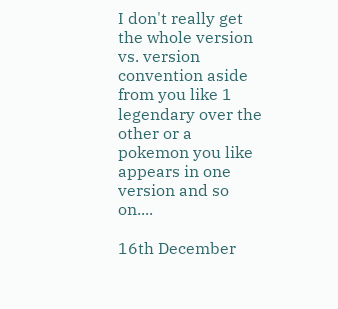I don't really get the whole version vs. version convention aside from you like 1 legendary over the other or a pokemon you like appears in one version and so on....

16th December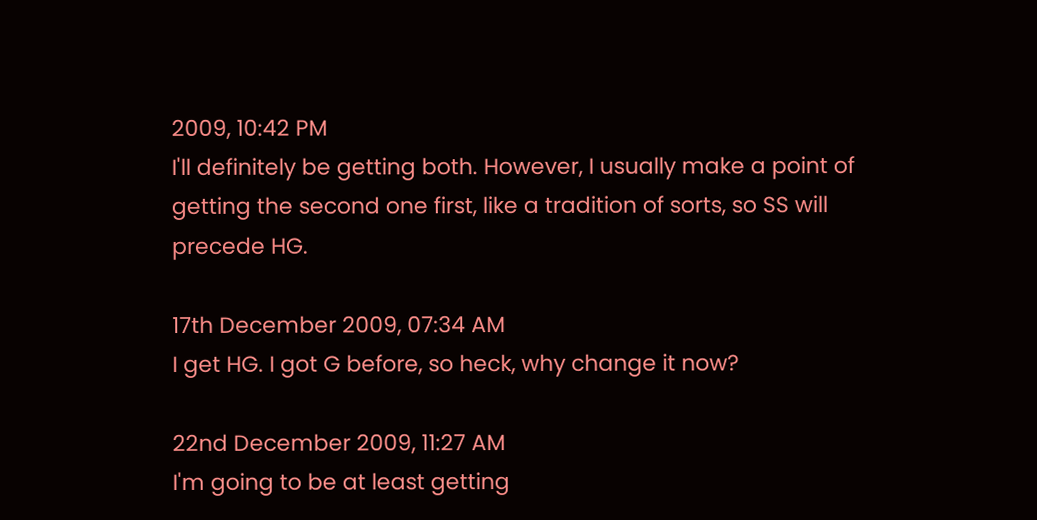2009, 10:42 PM
I'll definitely be getting both. However, I usually make a point of getting the second one first, like a tradition of sorts, so SS will precede HG.

17th December 2009, 07:34 AM
I get HG. I got G before, so heck, why change it now?

22nd December 2009, 11:27 AM
I'm going to be at least getting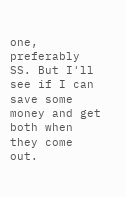one, preferably SS. But I'll see if I can save some money and get both when they come out.